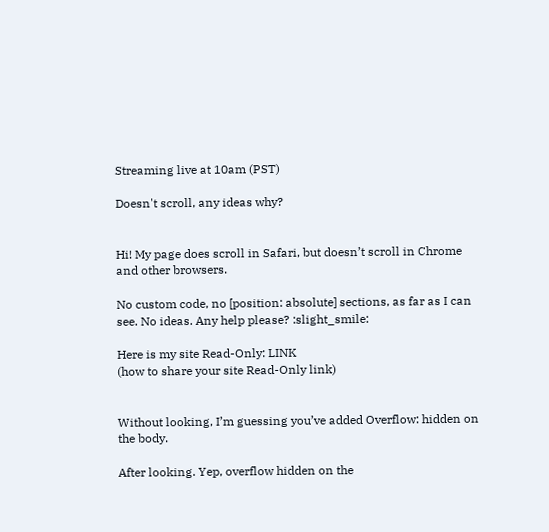Streaming live at 10am (PST)

Doesn't scroll, any ideas why?


Hi! My page does scroll in Safari, but doesn’t scroll in Chrome and other browsers.

No custom code, no [position: absolute] sections, as far as I can see. No ideas. Any help please? :slight_smile:

Here is my site Read-Only: LINK
(how to share your site Read-Only link)


Without looking, I’m guessing you’ve added Overflow: hidden on the body.

After looking. Yep, overflow hidden on the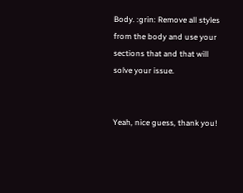Body. :grin: Remove all styles from the body and use your sections that and that will solve your issue.


Yeah, nice guess, thank you!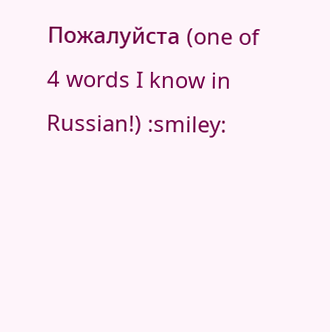Пожалуйста (one of 4 words I know in Russian!) :smiley: